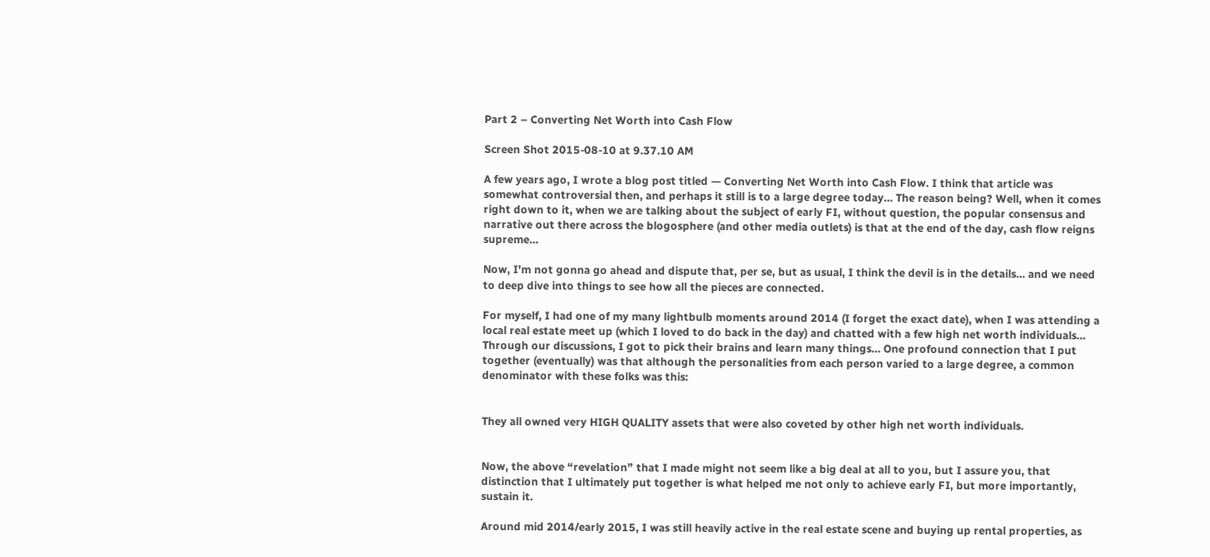Part 2 – Converting Net Worth into Cash Flow

Screen Shot 2015-08-10 at 9.37.10 AM

A few years ago, I wrote a blog post titled — Converting Net Worth into Cash Flow. I think that article was somewhat controversial then, and perhaps it still is to a large degree today… The reason being? Well, when it comes right down to it, when we are talking about the subject of early FI, without question, the popular consensus and narrative out there across the blogosphere (and other media outlets) is that at the end of the day, cash flow reigns supreme…

Now, I’m not gonna go ahead and dispute that, per se, but as usual, I think the devil is in the details… and we need to deep dive into things to see how all the pieces are connected.

For myself, I had one of my many lightbulb moments around 2014 (I forget the exact date), when I was attending a local real estate meet up (which I loved to do back in the day) and chatted with a few high net worth individuals… Through our discussions, I got to pick their brains and learn many things… One profound connection that I put together (eventually) was that although the personalities from each person varied to a large degree, a common denominator with these folks was this:


They all owned very HIGH QUALITY assets that were also coveted by other high net worth individuals.


Now, the above “revelation” that I made might not seem like a big deal at all to you, but I assure you, that distinction that I ultimately put together is what helped me not only to achieve early FI, but more importantly, sustain it.

Around mid 2014/early 2015, I was still heavily active in the real estate scene and buying up rental properties, as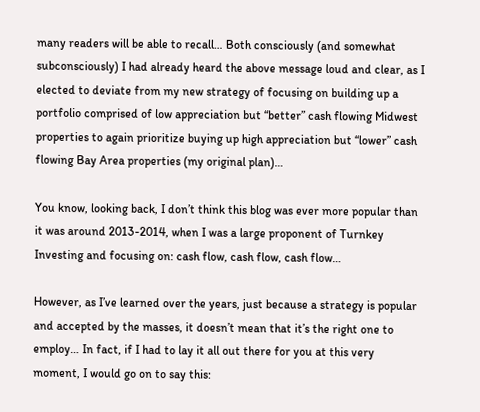many readers will be able to recall… Both consciously (and somewhat subconsciously) I had already heard the above message loud and clear, as I elected to deviate from my new strategy of focusing on building up a portfolio comprised of low appreciation but “better” cash flowing Midwest properties to again prioritize buying up high appreciation but “lower” cash flowing Bay Area properties (my original plan)…

You know, looking back, I don’t think this blog was ever more popular than it was around 2013-2014, when I was a large proponent of Turnkey Investing and focusing on: cash flow, cash flow, cash flow…

However, as I’ve learned over the years, just because a strategy is popular and accepted by the masses, it doesn’t mean that it’s the right one to employ… In fact, if I had to lay it all out there for you at this very moment, I would go on to say this: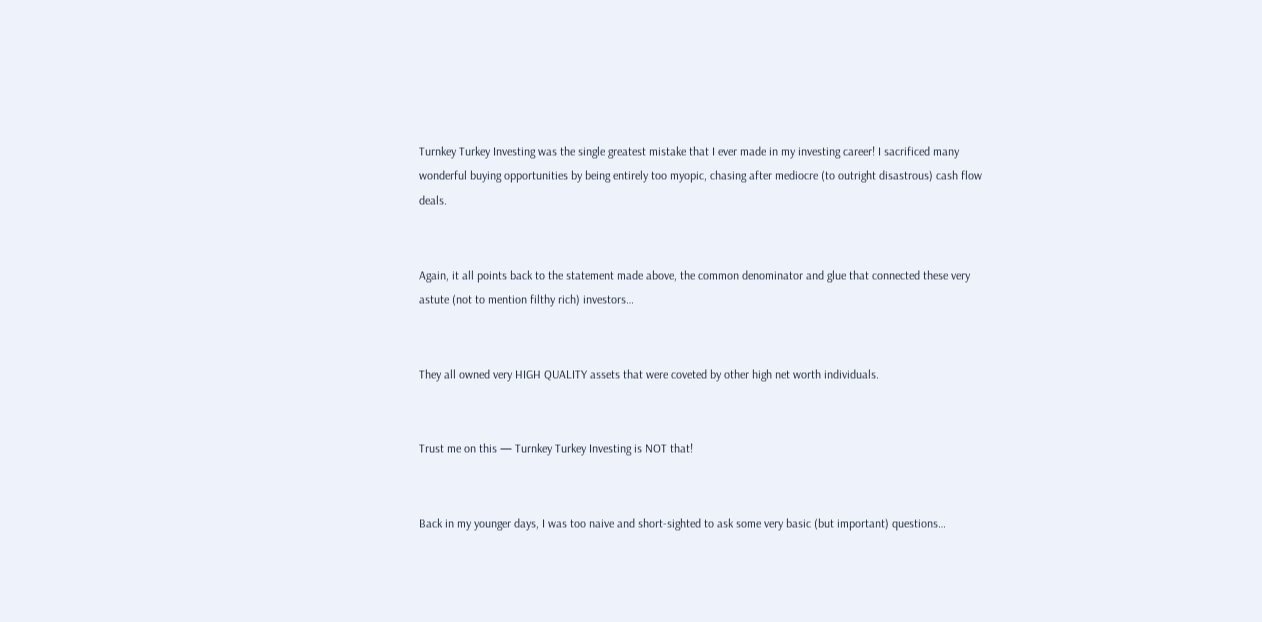Turnkey Turkey Investing was the single greatest mistake that I ever made in my investing career! I sacrificed many wonderful buying opportunities by being entirely too myopic, chasing after mediocre (to outright disastrous) cash flow deals.


Again, it all points back to the statement made above, the common denominator and glue that connected these very astute (not to mention filthy rich) investors…


They all owned very HIGH QUALITY assets that were coveted by other high net worth individuals.


Trust me on this — Turnkey Turkey Investing is NOT that!


Back in my younger days, I was too naive and short-sighted to ask some very basic (but important) questions…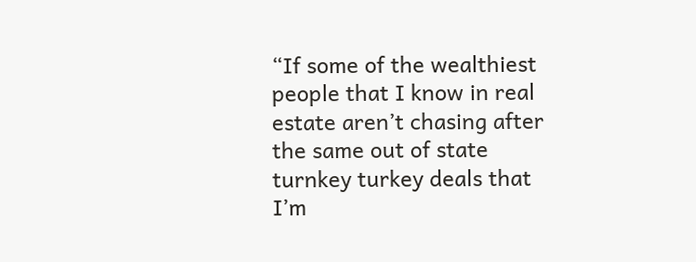“If some of the wealthiest people that I know in real estate aren’t chasing after the same out of state turnkey turkey deals that I’m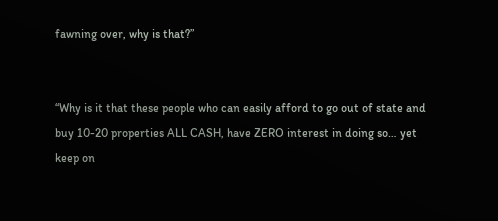fawning over, why is that?”


“Why is it that these people who can easily afford to go out of state and buy 10-20 properties ALL CASH, have ZERO interest in doing so… yet keep on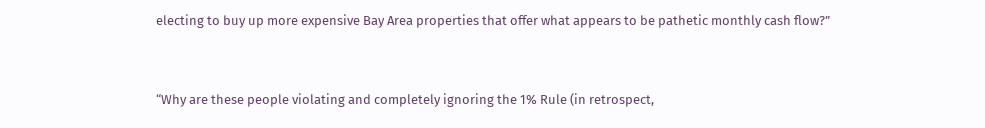electing to buy up more expensive Bay Area properties that offer what appears to be pathetic monthly cash flow?”


“Why are these people violating and completely ignoring the 1% Rule (in retrospect,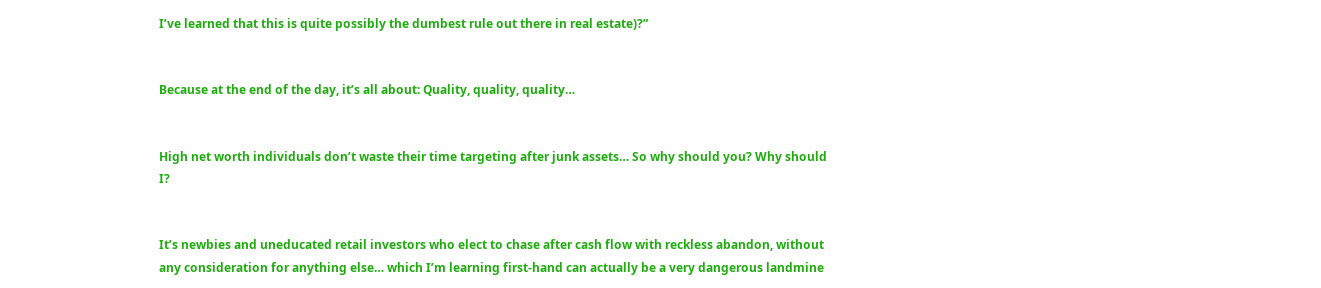I’ve learned that this is quite possibly the dumbest rule out there in real estate)?”


Because at the end of the day, it’s all about: Quality, quality, quality…


High net worth individuals don’t waste their time targeting after junk assets… So why should you? Why should I?


It’s newbies and uneducated retail investors who elect to chase after cash flow with reckless abandon, without any consideration for anything else… which I’m learning first-hand can actually be a very dangerous landmine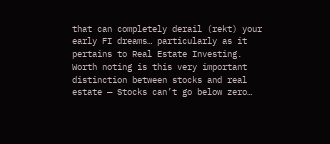that can completely derail (rekt) your early FI dreams… particularly as it pertains to Real Estate Investing. Worth noting is this very important distinction between stocks and real estate — Stocks can’t go below zero…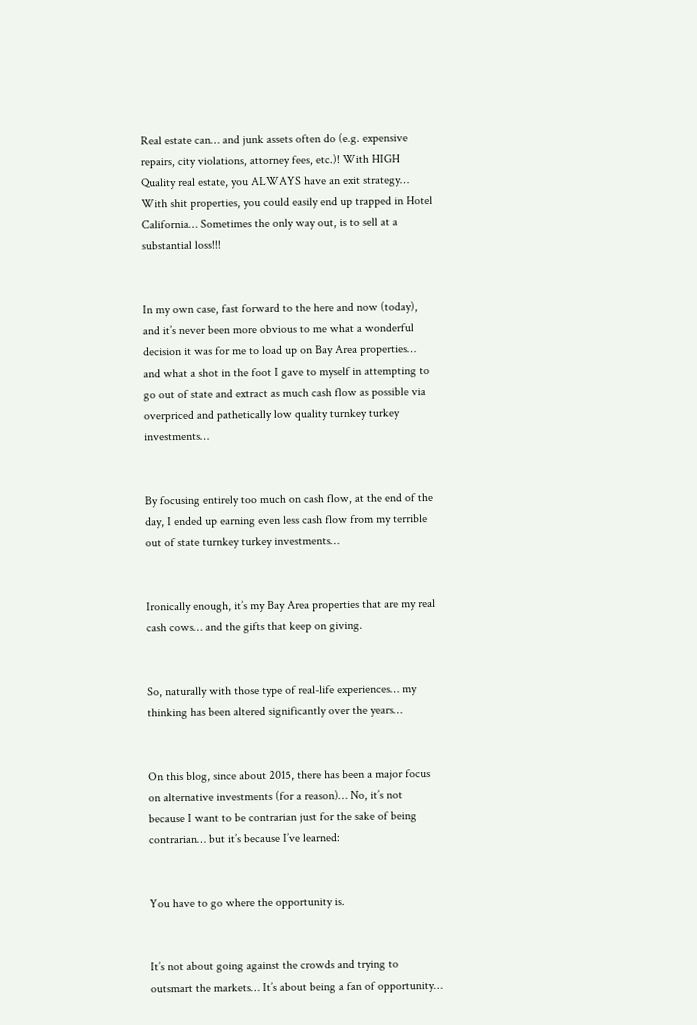Real estate can… and junk assets often do (e.g. expensive repairs, city violations, attorney fees, etc.)! With HIGH Quality real estate, you ALWAYS have an exit strategy… With shit properties, you could easily end up trapped in Hotel California… Sometimes the only way out, is to sell at a substantial loss!!!


In my own case, fast forward to the here and now (today), and it’s never been more obvious to me what a wonderful decision it was for me to load up on Bay Area properties… and what a shot in the foot I gave to myself in attempting to go out of state and extract as much cash flow as possible via overpriced and pathetically low quality turnkey turkey investments…


By focusing entirely too much on cash flow, at the end of the day, I ended up earning even less cash flow from my terrible out of state turnkey turkey investments…


Ironically enough, it’s my Bay Area properties that are my real cash cows… and the gifts that keep on giving.


So, naturally with those type of real-life experiences… my thinking has been altered significantly over the years…


On this blog, since about 2015, there has been a major focus on alternative investments (for a reason)… No, it’s not because I want to be contrarian just for the sake of being contrarian… but it’s because I’ve learned:


You have to go where the opportunity is.


It’s not about going against the crowds and trying to outsmart the markets… It’s about being a fan of opportunity…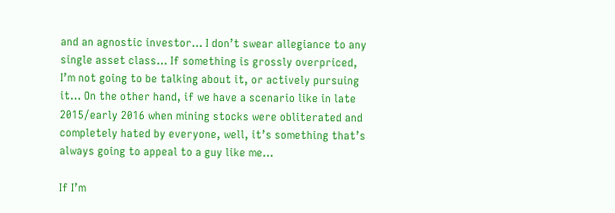and an agnostic investor… I don’t swear allegiance to any single asset class… If something is grossly overpriced, I’m not going to be talking about it, or actively pursuing it… On the other hand, if we have a scenario like in late 2015/early 2016 when mining stocks were obliterated and completely hated by everyone, well, it’s something that’s always going to appeal to a guy like me…

If I’m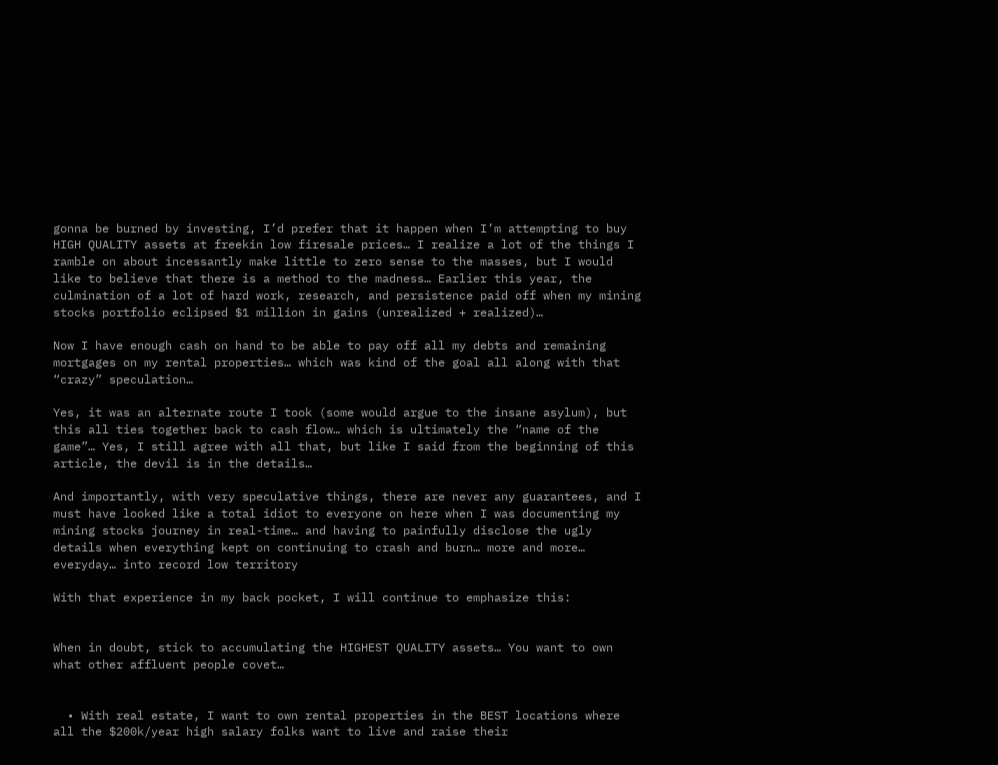gonna be burned by investing, I’d prefer that it happen when I’m attempting to buy HIGH QUALITY assets at freekin low firesale prices… I realize a lot of the things I ramble on about incessantly make little to zero sense to the masses, but I would like to believe that there is a method to the madness… Earlier this year, the culmination of a lot of hard work, research, and persistence paid off when my mining stocks portfolio eclipsed $1 million in gains (unrealized + realized)…

Now I have enough cash on hand to be able to pay off all my debts and remaining mortgages on my rental properties… which was kind of the goal all along with that “crazy” speculation…

Yes, it was an alternate route I took (some would argue to the insane asylum), but this all ties together back to cash flow… which is ultimately the “name of the game”… Yes, I still agree with all that, but like I said from the beginning of this article, the devil is in the details…

And importantly, with very speculative things, there are never any guarantees, and I must have looked like a total idiot to everyone on here when I was documenting my mining stocks journey in real-time… and having to painfully disclose the ugly details when everything kept on continuing to crash and burn… more and more… everyday… into record low territory

With that experience in my back pocket, I will continue to emphasize this:


When in doubt, stick to accumulating the HIGHEST QUALITY assets… You want to own what other affluent people covet…


  • With real estate, I want to own rental properties in the BEST locations where all the $200k/year high salary folks want to live and raise their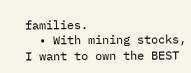families.
  • With mining stocks, I want to own the BEST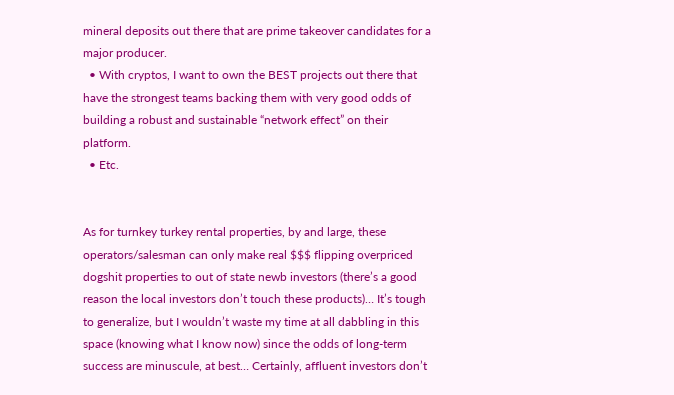mineral deposits out there that are prime takeover candidates for a major producer.
  • With cryptos, I want to own the BEST projects out there that have the strongest teams backing them with very good odds of building a robust and sustainable “network effect” on their platform.
  • Etc.


As for turnkey turkey rental properties, by and large, these operators/salesman can only make real $$$ flipping overpriced dogshit properties to out of state newb investors (there’s a good reason the local investors don’t touch these products)… It’s tough to generalize, but I wouldn’t waste my time at all dabbling in this space (knowing what I know now) since the odds of long-term success are minuscule, at best… Certainly, affluent investors don’t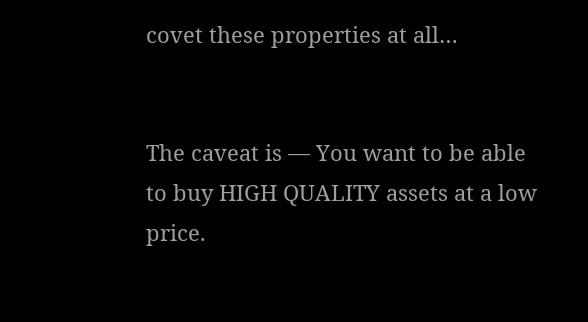covet these properties at all…


The caveat is — You want to be able to buy HIGH QUALITY assets at a low price.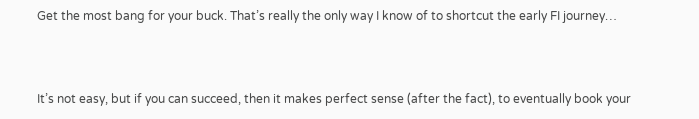Get the most bang for your buck. That’s really the only way I know of to shortcut the early FI journey…



It’s not easy, but if you can succeed, then it makes perfect sense (after the fact), to eventually book your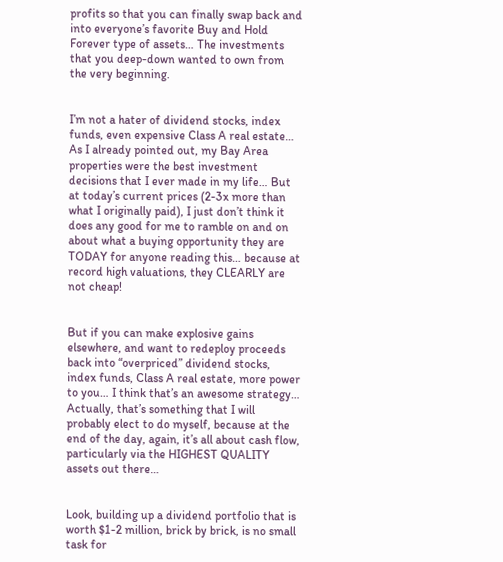profits so that you can finally swap back and into everyone’s favorite Buy and Hold Forever type of assets… The investments that you deep-down wanted to own from the very beginning.


I’m not a hater of dividend stocks, index funds, even expensive Class A real estate… As I already pointed out, my Bay Area properties were the best investment decisions that I ever made in my life… But at today’s current prices (2-3x more than what I originally paid), I just don’t think it does any good for me to ramble on and on about what a buying opportunity they are TODAY for anyone reading this… because at record high valuations, they CLEARLY are not cheap!


But if you can make explosive gains elsewhere, and want to redeploy proceeds back into “overpriced” dividend stocks, index funds, Class A real estate, more power to you… I think that’s an awesome strategy… Actually, that’s something that I will probably elect to do myself, because at the end of the day, again, it’s all about cash flow, particularly via the HIGHEST QUALITY assets out there…


Look, building up a dividend portfolio that is worth $1-2 million, brick by brick, is no small task for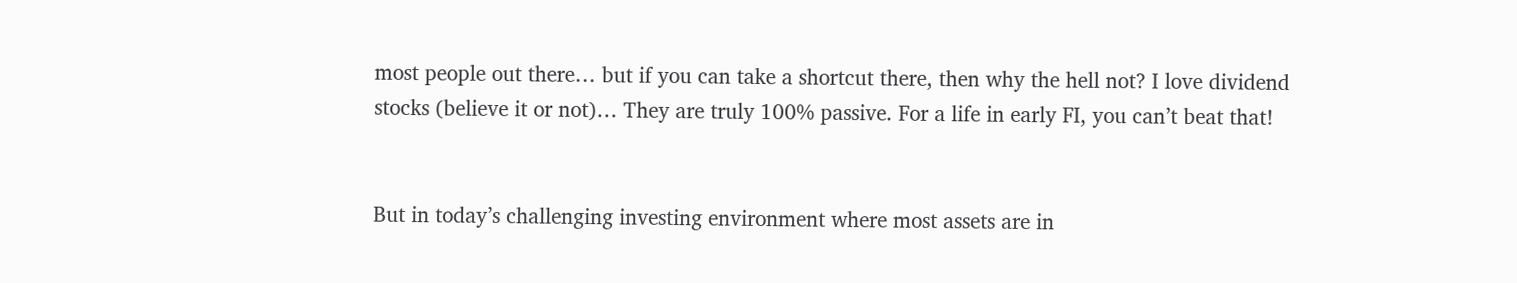most people out there… but if you can take a shortcut there, then why the hell not? I love dividend stocks (believe it or not)… They are truly 100% passive. For a life in early FI, you can’t beat that!


But in today’s challenging investing environment where most assets are in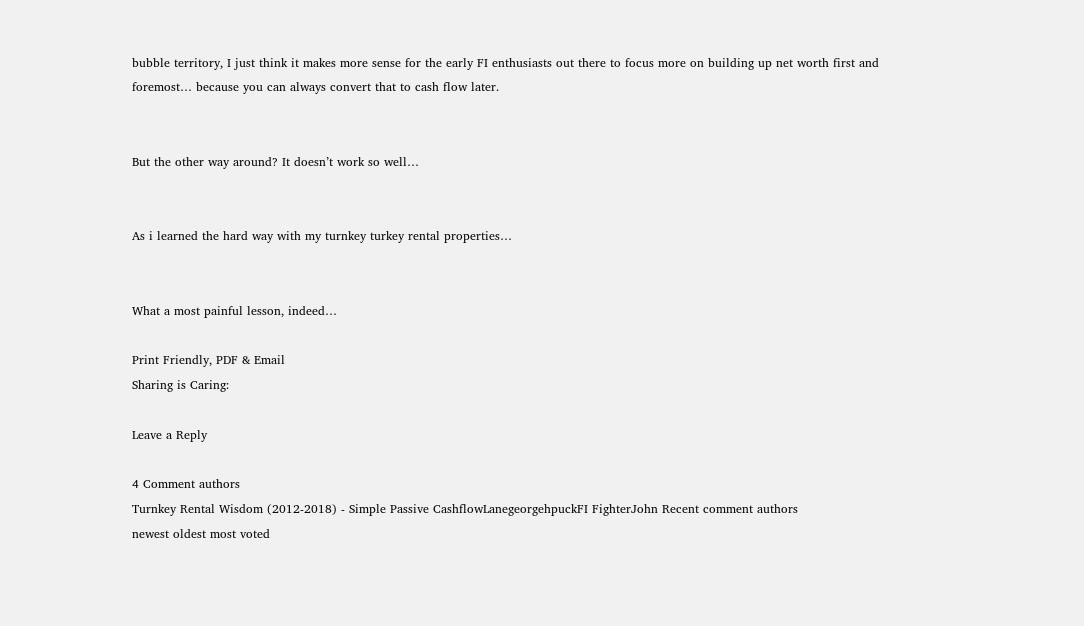bubble territory, I just think it makes more sense for the early FI enthusiasts out there to focus more on building up net worth first and foremost… because you can always convert that to cash flow later.


But the other way around? It doesn’t work so well…


As i learned the hard way with my turnkey turkey rental properties…


What a most painful lesson, indeed…

Print Friendly, PDF & Email
Sharing is Caring:

Leave a Reply

4 Comment authors
Turnkey Rental Wisdom (2012-2018) - Simple Passive CashflowLanegeorgehpuckFI FighterJohn Recent comment authors
newest oldest most voted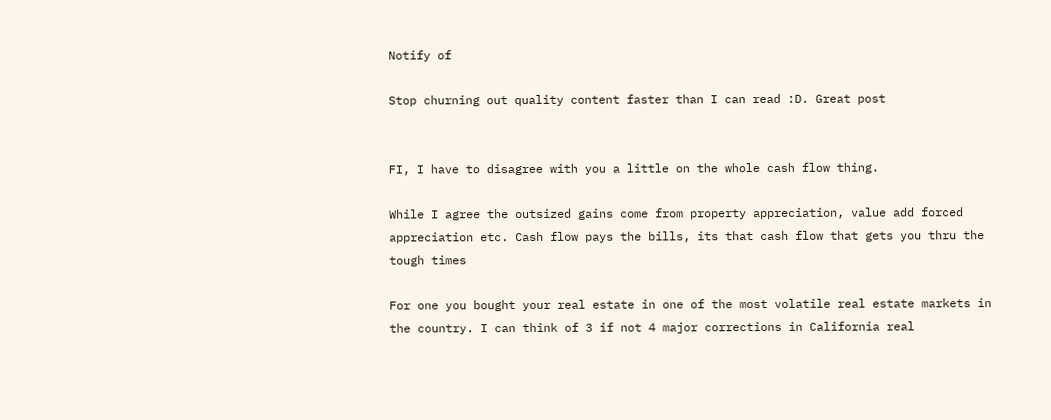Notify of

Stop churning out quality content faster than I can read :D. Great post


FI, I have to disagree with you a little on the whole cash flow thing.

While I agree the outsized gains come from property appreciation, value add forced appreciation etc. Cash flow pays the bills, its that cash flow that gets you thru the tough times

For one you bought your real estate in one of the most volatile real estate markets in the country. I can think of 3 if not 4 major corrections in California real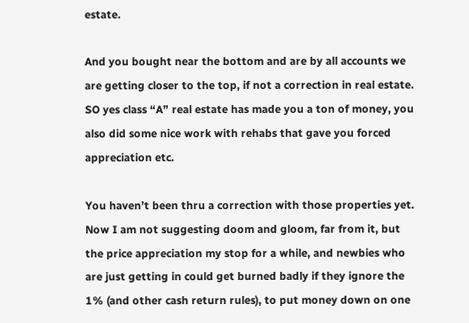estate.

And you bought near the bottom and are by all accounts we are getting closer to the top, if not a correction in real estate. SO yes class “A” real estate has made you a ton of money, you also did some nice work with rehabs that gave you forced appreciation etc.

You haven’t been thru a correction with those properties yet. Now I am not suggesting doom and gloom, far from it, but the price appreciation my stop for a while, and newbies who are just getting in could get burned badly if they ignore the 1% (and other cash return rules), to put money down on one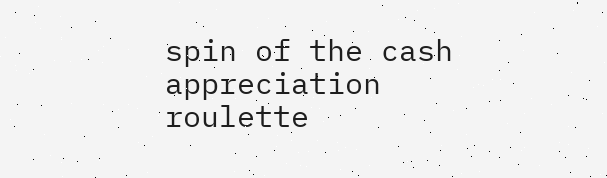spin of the cash appreciation roulette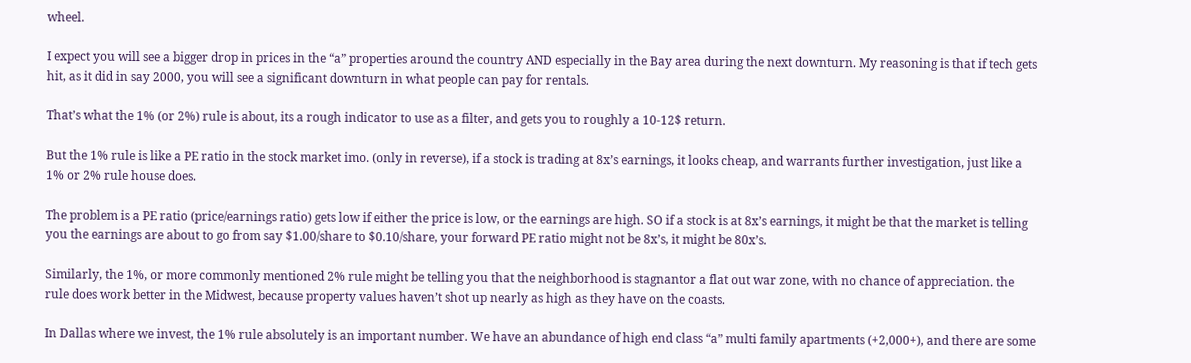wheel.

I expect you will see a bigger drop in prices in the “a” properties around the country AND especially in the Bay area during the next downturn. My reasoning is that if tech gets hit, as it did in say 2000, you will see a significant downturn in what people can pay for rentals.

That’s what the 1% (or 2%) rule is about, its a rough indicator to use as a filter, and gets you to roughly a 10-12$ return.

But the 1% rule is like a PE ratio in the stock market imo. (only in reverse), if a stock is trading at 8x’s earnings, it looks cheap, and warrants further investigation, just like a 1% or 2% rule house does.

The problem is a PE ratio (price/earnings ratio) gets low if either the price is low, or the earnings are high. SO if a stock is at 8x’s earnings, it might be that the market is telling you the earnings are about to go from say $1.00/share to $0.10/share, your forward PE ratio might not be 8x’s, it might be 80x’s.

Similarly, the 1%, or more commonly mentioned 2% rule might be telling you that the neighborhood is stagnantor a flat out war zone, with no chance of appreciation. the rule does work better in the Midwest, because property values haven’t shot up nearly as high as they have on the coasts.

In Dallas where we invest, the 1% rule absolutely is an important number. We have an abundance of high end class “a” multi family apartments (+2,000+), and there are some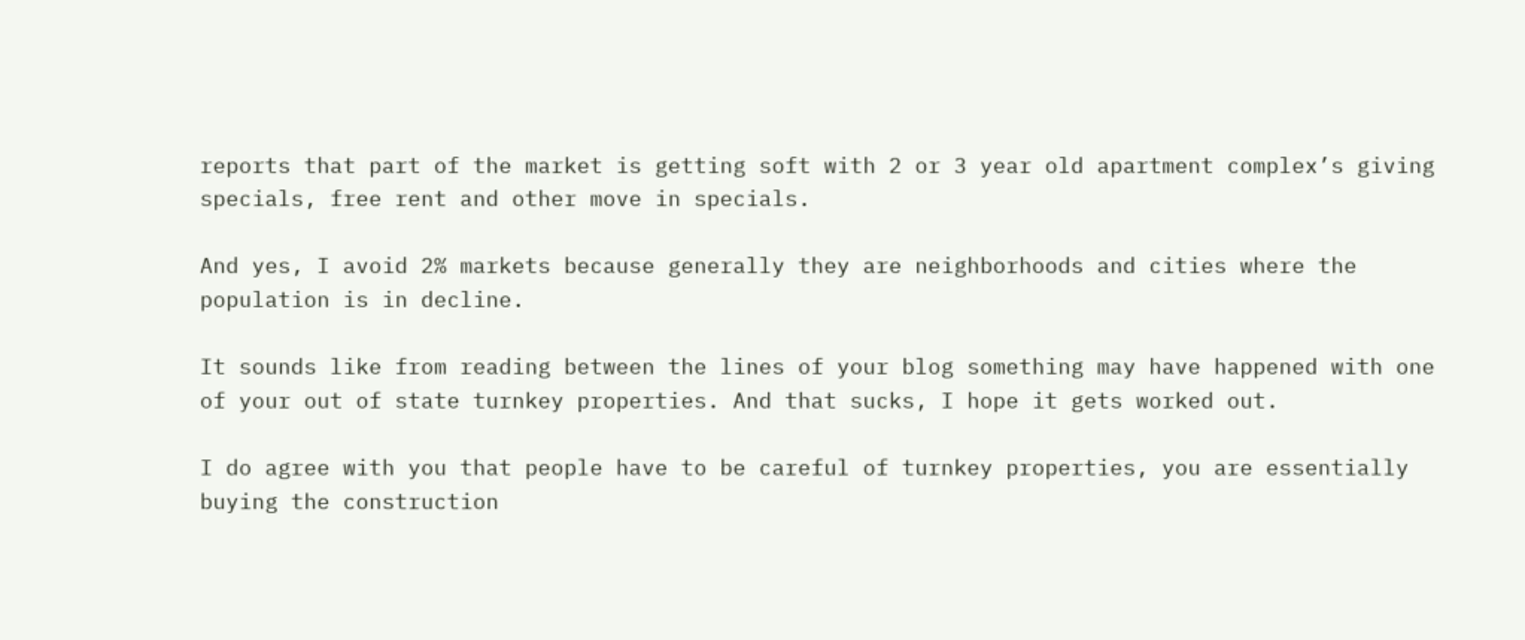reports that part of the market is getting soft with 2 or 3 year old apartment complex’s giving specials, free rent and other move in specials.

And yes, I avoid 2% markets because generally they are neighborhoods and cities where the population is in decline.

It sounds like from reading between the lines of your blog something may have happened with one of your out of state turnkey properties. And that sucks, I hope it gets worked out.

I do agree with you that people have to be careful of turnkey properties, you are essentially buying the construction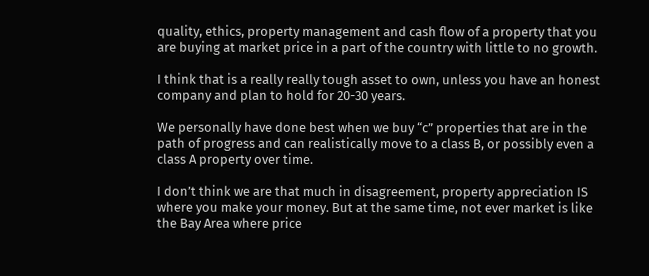quality, ethics, property management and cash flow of a property that you are buying at market price in a part of the country with little to no growth.

I think that is a really really tough asset to own, unless you have an honest company and plan to hold for 20-30 years.

We personally have done best when we buy “c” properties that are in the path of progress and can realistically move to a class B, or possibly even a class A property over time.

I don’t think we are that much in disagreement, property appreciation IS where you make your money. But at the same time, not ever market is like the Bay Area where price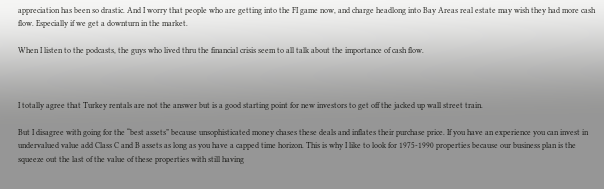appreciation has been so drastic. And I worry that people who are getting into the FI game now, and charge headlong into Bay Areas real estate may wish they had more cash flow. Especially if we get a downturn in the market.

When I listen to the podcasts, the guys who lived thru the financial crisis seem to all talk about the importance of cash flow.



I totally agree that Turkey rentals are not the answer but is a good starting point for new investors to get off the jacked up wall street train.

But I disagree with going for the “best assets” because unsophisticated money chases these deals and inflates their purchase price. If you have an experience you can invest in undervalued value add Class C and B assets as long as you have a capped time horizon. This is why I like to look for 1975-1990 properties because our business plan is the squeeze out the last of the value of these properties with still having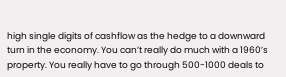high single digits of cashflow as the hedge to a downward turn in the economy. You can’t really do much with a 1960’s property. You really have to go through 500-1000 deals to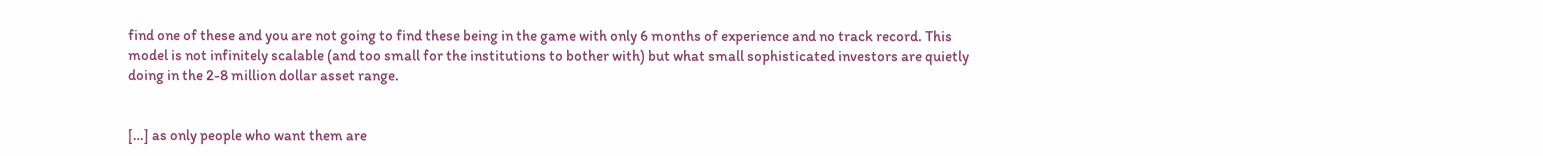find one of these and you are not going to find these being in the game with only 6 months of experience and no track record. This model is not infinitely scalable (and too small for the institutions to bother with) but what small sophisticated investors are quietly doing in the 2-8 million dollar asset range.


[…] as only people who want them are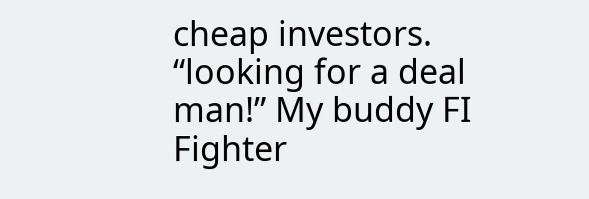cheap investors. “looking for a deal man!” My buddy FI Fighter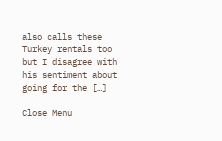also calls these Turkey rentals too but I disagree with his sentiment about going for the […]

Close Menu